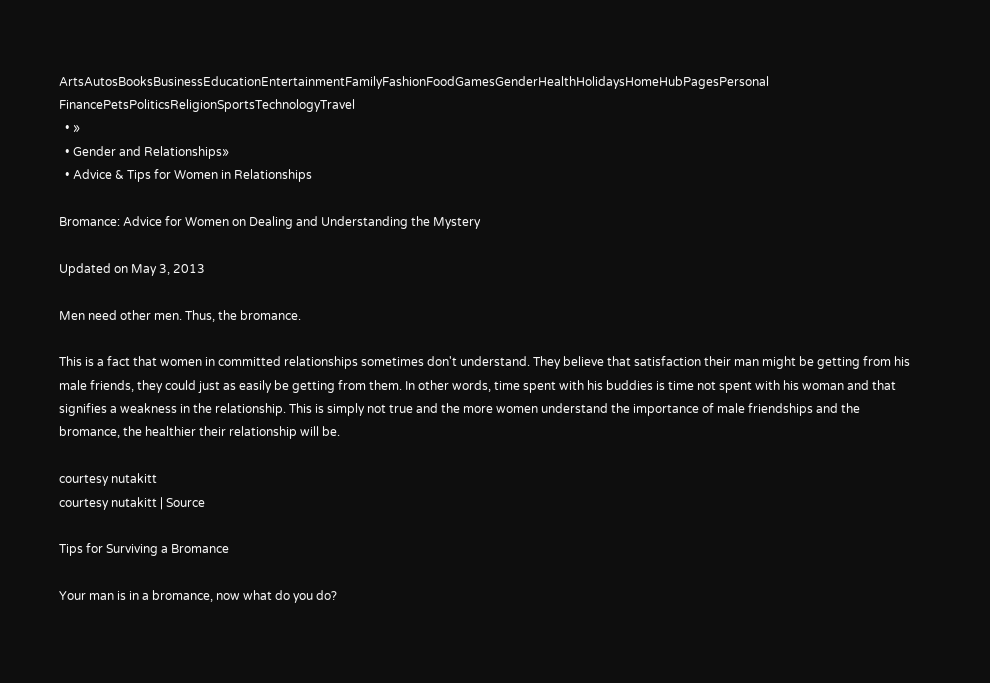ArtsAutosBooksBusinessEducationEntertainmentFamilyFashionFoodGamesGenderHealthHolidaysHomeHubPagesPersonal FinancePetsPoliticsReligionSportsTechnologyTravel
  • »
  • Gender and Relationships»
  • Advice & Tips for Women in Relationships

Bromance: Advice for Women on Dealing and Understanding the Mystery

Updated on May 3, 2013

Men need other men. Thus, the bromance.

This is a fact that women in committed relationships sometimes don't understand. They believe that satisfaction their man might be getting from his male friends, they could just as easily be getting from them. In other words, time spent with his buddies is time not spent with his woman and that signifies a weakness in the relationship. This is simply not true and the more women understand the importance of male friendships and the bromance, the healthier their relationship will be.

courtesy nutakitt
courtesy nutakitt | Source

Tips for Surviving a Bromance

Your man is in a bromance, now what do you do?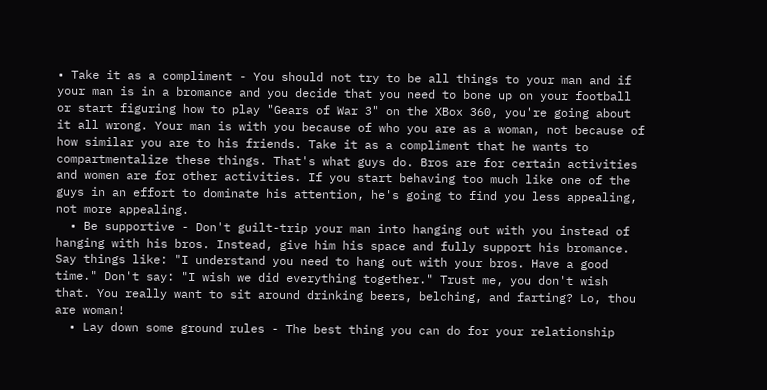• Take it as a compliment - You should not try to be all things to your man and if your man is in a bromance and you decide that you need to bone up on your football or start figuring how to play "Gears of War 3" on the XBox 360, you're going about it all wrong. Your man is with you because of who you are as a woman, not because of how similar you are to his friends. Take it as a compliment that he wants to compartmentalize these things. That's what guys do. Bros are for certain activities and women are for other activities. If you start behaving too much like one of the guys in an effort to dominate his attention, he's going to find you less appealing, not more appealing.
  • Be supportive - Don't guilt-trip your man into hanging out with you instead of hanging with his bros. Instead, give him his space and fully support his bromance. Say things like: "I understand you need to hang out with your bros. Have a good time." Don't say: "I wish we did everything together." Trust me, you don't wish that. You really want to sit around drinking beers, belching, and farting? Lo, thou are woman!
  • Lay down some ground rules - The best thing you can do for your relationship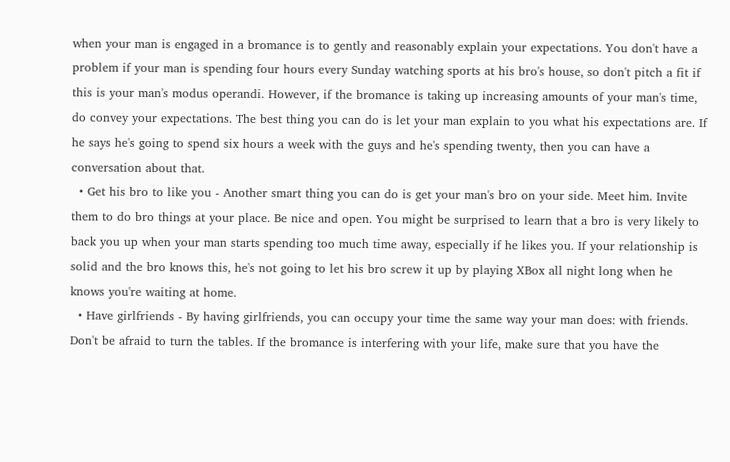when your man is engaged in a bromance is to gently and reasonably explain your expectations. You don't have a problem if your man is spending four hours every Sunday watching sports at his bro's house, so don't pitch a fit if this is your man's modus operandi. However, if the bromance is taking up increasing amounts of your man's time, do convey your expectations. The best thing you can do is let your man explain to you what his expectations are. If he says he's going to spend six hours a week with the guys and he's spending twenty, then you can have a conversation about that.
  • Get his bro to like you - Another smart thing you can do is get your man's bro on your side. Meet him. Invite them to do bro things at your place. Be nice and open. You might be surprised to learn that a bro is very likely to back you up when your man starts spending too much time away, especially if he likes you. If your relationship is solid and the bro knows this, he's not going to let his bro screw it up by playing XBox all night long when he knows you're waiting at home.
  • Have girlfriends - By having girlfriends, you can occupy your time the same way your man does: with friends. Don't be afraid to turn the tables. If the bromance is interfering with your life, make sure that you have the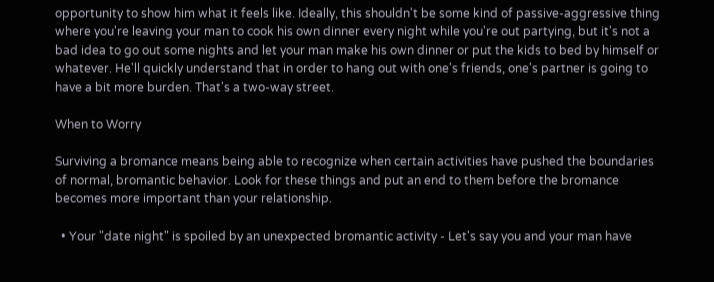opportunity to show him what it feels like. Ideally, this shouldn't be some kind of passive-aggressive thing where you're leaving your man to cook his own dinner every night while you're out partying, but it's not a bad idea to go out some nights and let your man make his own dinner or put the kids to bed by himself or whatever. He'll quickly understand that in order to hang out with one's friends, one's partner is going to have a bit more burden. That's a two-way street.

When to Worry

Surviving a bromance means being able to recognize when certain activities have pushed the boundaries of normal, bromantic behavior. Look for these things and put an end to them before the bromance becomes more important than your relationship.

  • Your "date night" is spoiled by an unexpected bromantic activity - Let's say you and your man have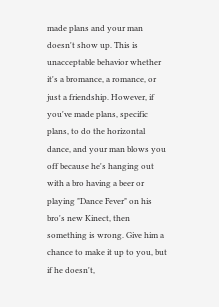made plans and your man doesn't show up. This is unacceptable behavior whether it's a bromance, a romance, or just a friendship. However, if you've made plans, specific plans, to do the horizontal dance, and your man blows you off because he's hanging out with a bro having a beer or playing "Dance Fever" on his bro's new Kinect, then something is wrong. Give him a chance to make it up to you, but if he doesn't,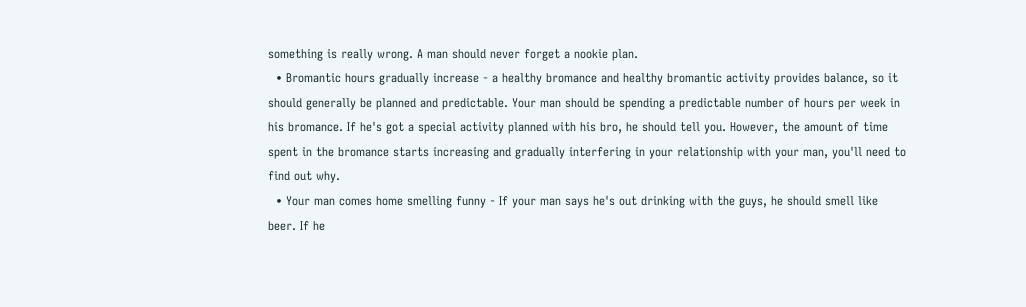something is really wrong. A man should never forget a nookie plan.
  • Bromantic hours gradually increase - a healthy bromance and healthy bromantic activity provides balance, so it should generally be planned and predictable. Your man should be spending a predictable number of hours per week in his bromance. If he's got a special activity planned with his bro, he should tell you. However, the amount of time spent in the bromance starts increasing and gradually interfering in your relationship with your man, you'll need to find out why.
  • Your man comes home smelling funny - If your man says he's out drinking with the guys, he should smell like beer. If he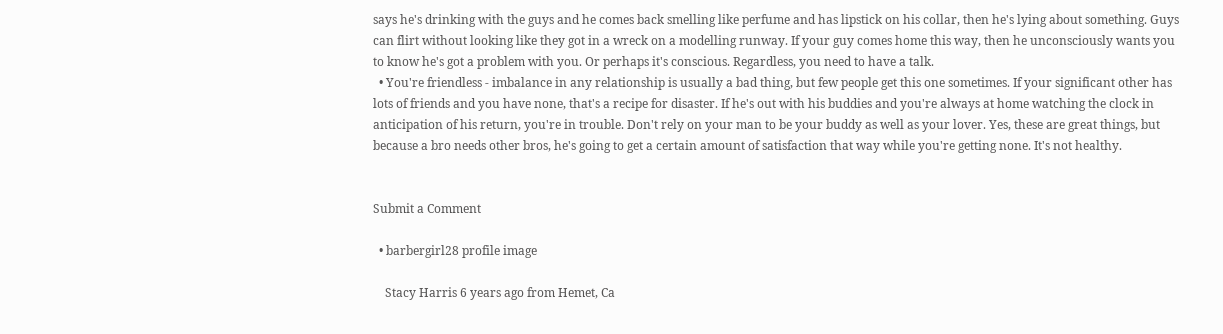says he's drinking with the guys and he comes back smelling like perfume and has lipstick on his collar, then he's lying about something. Guys can flirt without looking like they got in a wreck on a modelling runway. If your guy comes home this way, then he unconsciously wants you to know he's got a problem with you. Or perhaps it's conscious. Regardless, you need to have a talk.
  • You're friendless - imbalance in any relationship is usually a bad thing, but few people get this one sometimes. If your significant other has lots of friends and you have none, that's a recipe for disaster. If he's out with his buddies and you're always at home watching the clock in anticipation of his return, you're in trouble. Don't rely on your man to be your buddy as well as your lover. Yes, these are great things, but because a bro needs other bros, he's going to get a certain amount of satisfaction that way while you're getting none. It's not healthy.


Submit a Comment

  • barbergirl28 profile image

    Stacy Harris 6 years ago from Hemet, Ca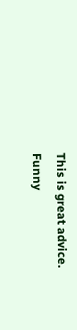This is great advice. Funny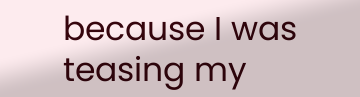because I was teasing my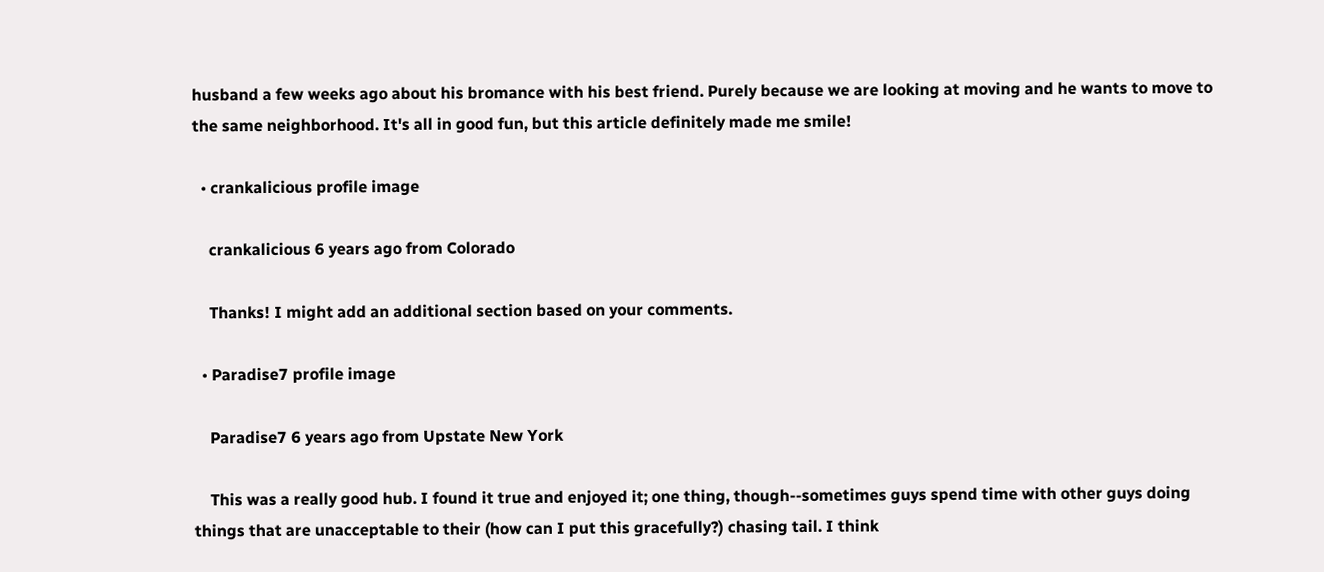husband a few weeks ago about his bromance with his best friend. Purely because we are looking at moving and he wants to move to the same neighborhood. It's all in good fun, but this article definitely made me smile!

  • crankalicious profile image

    crankalicious 6 years ago from Colorado

    Thanks! I might add an additional section based on your comments.

  • Paradise7 profile image

    Paradise7 6 years ago from Upstate New York

    This was a really good hub. I found it true and enjoyed it; one thing, though--sometimes guys spend time with other guys doing things that are unacceptable to their (how can I put this gracefully?) chasing tail. I think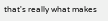that's really what makes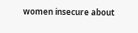women insecure about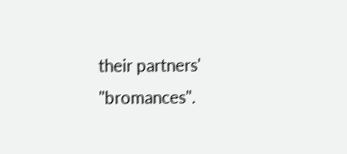their partners' "bromances".